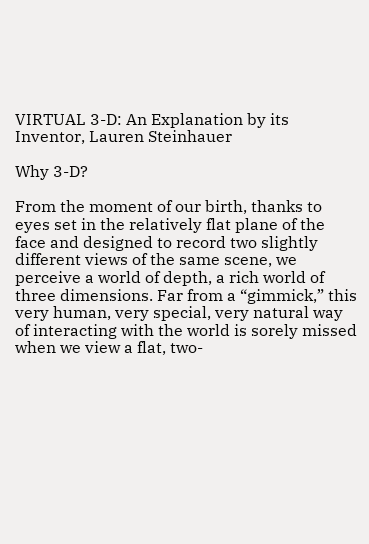VIRTUAL 3-D: An Explanation by its Inventor, Lauren Steinhauer

Why 3-D?

From the moment of our birth, thanks to eyes set in the relatively flat plane of the face and designed to record two slightly different views of the same scene, we perceive a world of depth, a rich world of three dimensions. Far from a “gimmick,” this very human, very special, very natural way of interacting with the world is sorely missed when we view a flat, two-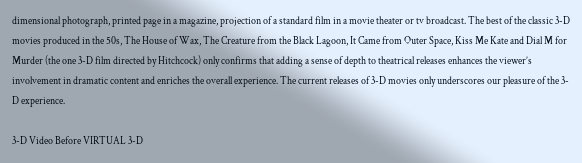dimensional photograph, printed page in a magazine, projection of a standard film in a movie theater or tv broadcast. The best of the classic 3-D movies produced in the 50s, The House of Wax, The Creature from the Black Lagoon, It Came from Outer Space, Kiss Me Kate and Dial M for Murder (the one 3-D film directed by Hitchcock) only confirms that adding a sense of depth to theatrical releases enhances the viewer’s involvement in dramatic content and enriches the overall experience. The current releases of 3-D movies only underscores our pleasure of the 3-D experience.

3-D Video Before VIRTUAL 3-D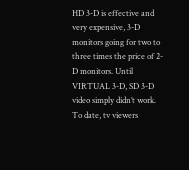HD 3-D is effective and very expensive, 3-D monitors going for two to three times the price of 2-D monitors. Until VIRTUAL 3-D, SD 3-D video simply didn’t work. To date, tv viewers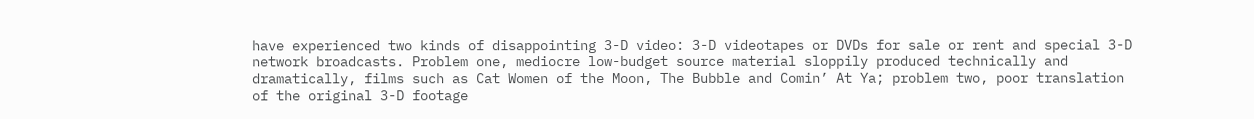have experienced two kinds of disappointing 3-D video: 3-D videotapes or DVDs for sale or rent and special 3-D network broadcasts. Problem one, mediocre low-budget source material sloppily produced technically and dramatically, films such as Cat Women of the Moon, The Bubble and Comin’ At Ya; problem two, poor translation of the original 3-D footage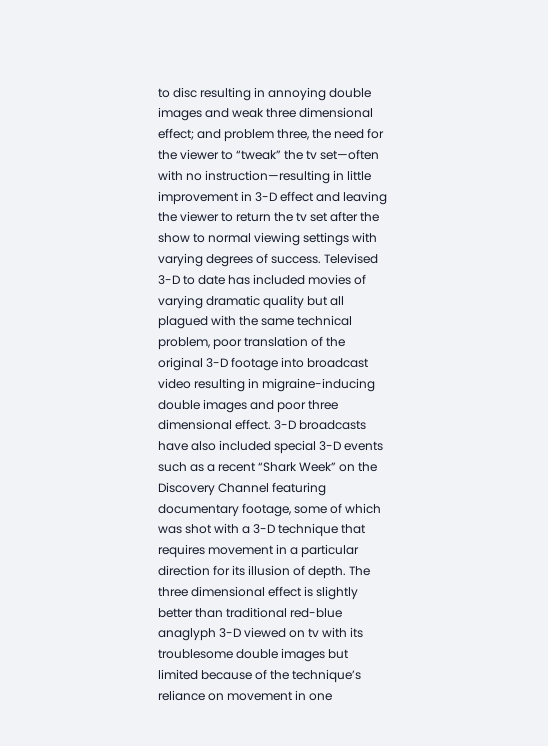to disc resulting in annoying double images and weak three dimensional effect; and problem three, the need for the viewer to “tweak” the tv set—often with no instruction—resulting in little improvement in 3-D effect and leaving the viewer to return the tv set after the show to normal viewing settings with varying degrees of success. Televised 3-D to date has included movies of varying dramatic quality but all plagued with the same technical problem, poor translation of the original 3-D footage into broadcast video resulting in migraine-inducing double images and poor three dimensional effect. 3-D broadcasts have also included special 3-D events such as a recent “Shark Week” on the Discovery Channel featuring documentary footage, some of which was shot with a 3-D technique that requires movement in a particular direction for its illusion of depth. The three dimensional effect is slightly better than traditional red-blue anaglyph 3-D viewed on tv with its troublesome double images but limited because of the technique’s reliance on movement in one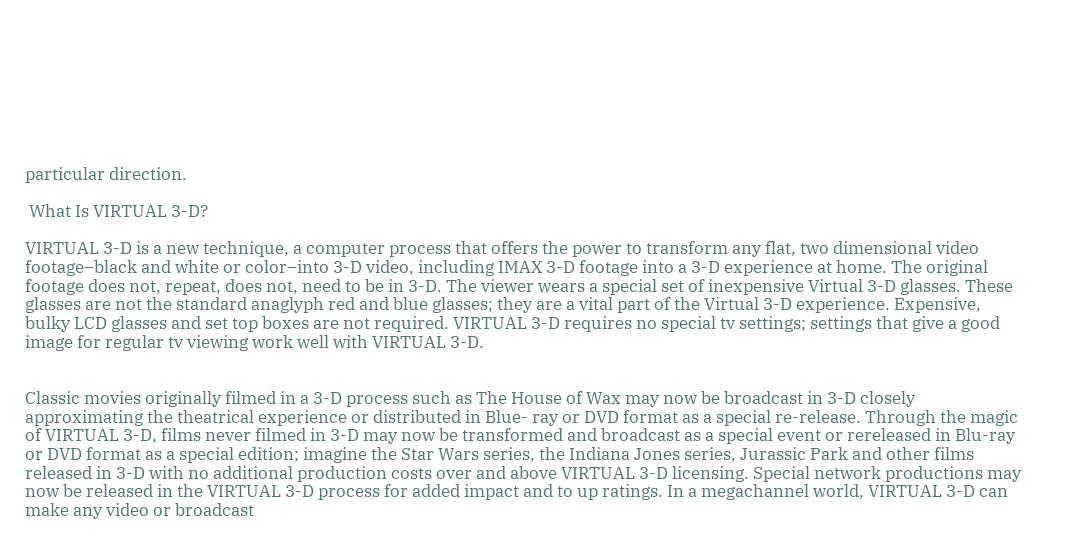particular direction.

 What Is VIRTUAL 3-D?

VIRTUAL 3-D is a new technique, a computer process that offers the power to transform any flat, two dimensional video footage–black and white or color–into 3-D video, including IMAX 3-D footage into a 3-D experience at home. The original footage does not, repeat, does not, need to be in 3-D. The viewer wears a special set of inexpensive Virtual 3-D glasses. These glasses are not the standard anaglyph red and blue glasses; they are a vital part of the Virtual 3-D experience. Expensive, bulky LCD glasses and set top boxes are not required. VIRTUAL 3-D requires no special tv settings; settings that give a good image for regular tv viewing work well with VIRTUAL 3-D.


Classic movies originally filmed in a 3-D process such as The House of Wax may now be broadcast in 3-D closely approximating the theatrical experience or distributed in Blue- ray or DVD format as a special re-release. Through the magic of VIRTUAL 3-D, films never filmed in 3-D may now be transformed and broadcast as a special event or rereleased in Blu-ray or DVD format as a special edition; imagine the Star Wars series, the Indiana Jones series, Jurassic Park and other films released in 3-D with no additional production costs over and above VIRTUAL 3-D licensing. Special network productions may now be released in the VIRTUAL 3-D process for added impact and to up ratings. In a megachannel world, VIRTUAL 3-D can make any video or broadcast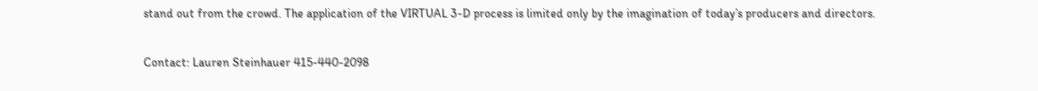stand out from the crowd. The application of the VIRTUAL 3-D process is limited only by the imagination of today’s producers and directors.

Contact: Lauren Steinhauer 415-440-2098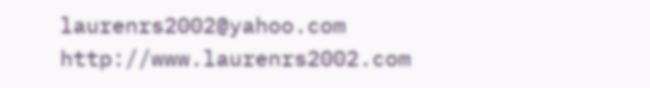laurenrs2002@yahoo.com http://www.laurenrs2002.com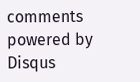comments powered by Disqus